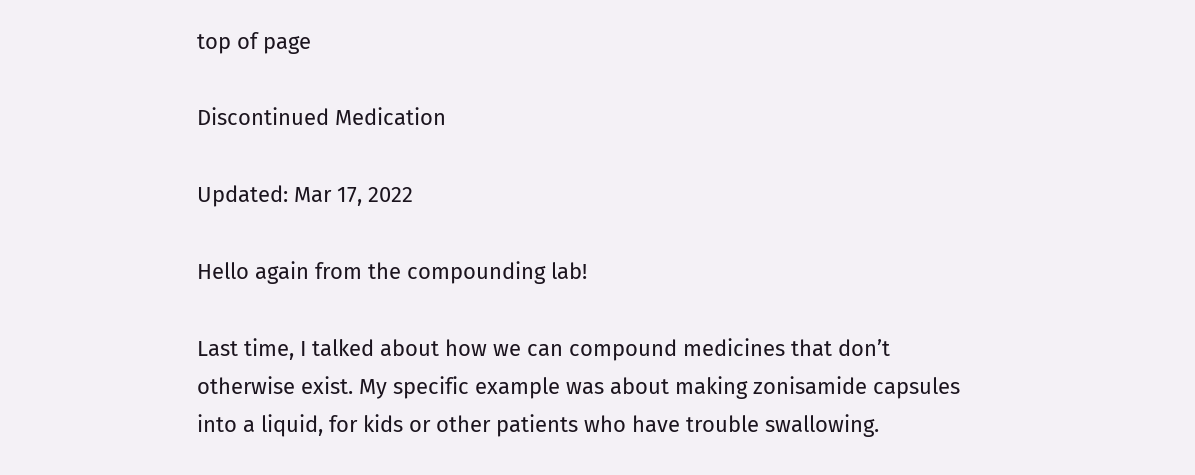top of page

Discontinued Medication

Updated: Mar 17, 2022

Hello again from the compounding lab!

Last time, I talked about how we can compound medicines that don’t otherwise exist. My specific example was about making zonisamide capsules into a liquid, for kids or other patients who have trouble swallowing.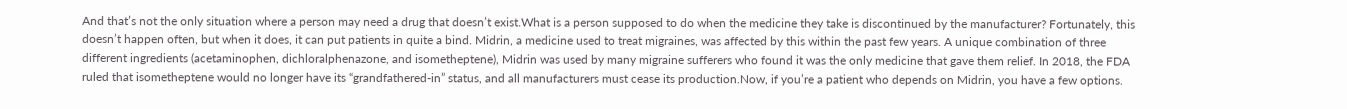And that’s not the only situation where a person may need a drug that doesn’t exist.What is a person supposed to do when the medicine they take is discontinued by the manufacturer? Fortunately, this doesn’t happen often, but when it does, it can put patients in quite a bind. Midrin, a medicine used to treat migraines, was affected by this within the past few years. A unique combination of three different ingredients (acetaminophen, dichloralphenazone, and isometheptene), Midrin was used by many migraine sufferers who found it was the only medicine that gave them relief. In 2018, the FDA ruled that isometheptene would no longer have its “grandfathered-in” status, and all manufacturers must cease its production.Now, if you’re a patient who depends on Midrin, you have a few options.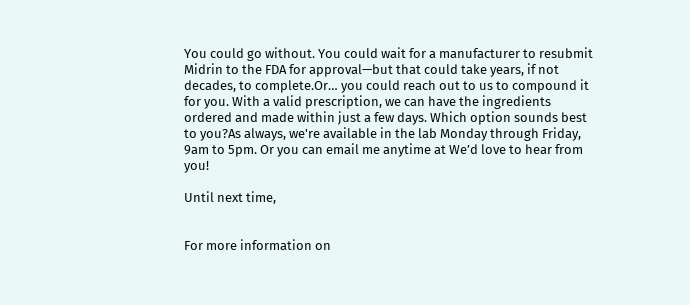You could go without. You could wait for a manufacturer to resubmit Midrin to the FDA for approval—but that could take years, if not decades, to complete.Or… you could reach out to us to compound it for you. With a valid prescription, we can have the ingredients ordered and made within just a few days. Which option sounds best to you?As always, we're available in the lab Monday through Friday, 9am to 5pm. Or you can email me anytime at We’d love to hear from you!

Until next time,


For more information on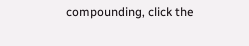compounding, click the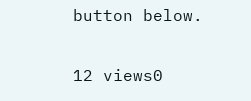button below.

12 views0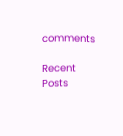comments

Recent Posts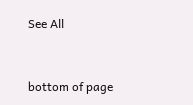See All


bottom of page